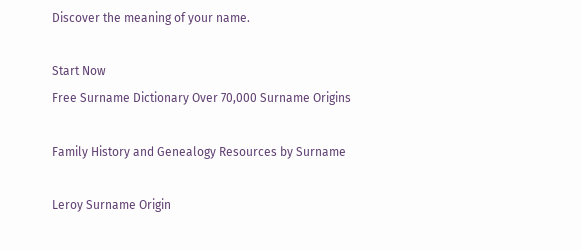Discover the meaning of your name.

Start Now
Free Surname Dictionary Over 70,000 Surname Origins

Family History and Genealogy Resources by Surname

Leroy Surname Origin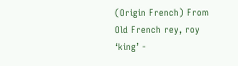(Origin French) From Old French rey, roy ‘king’ -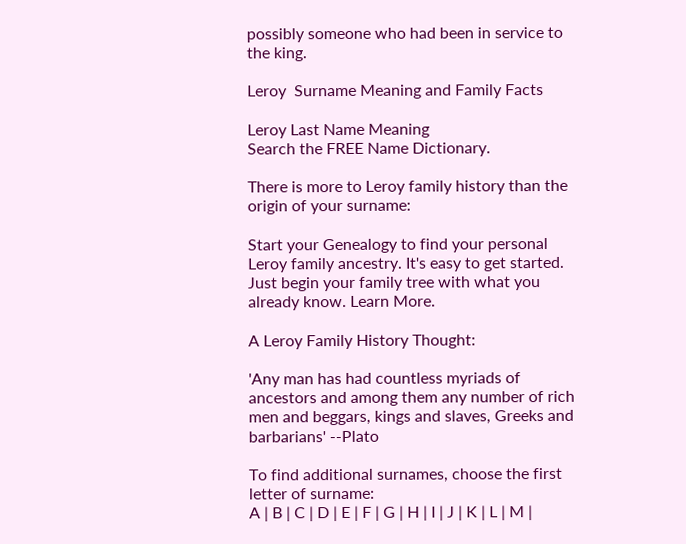possibly someone who had been in service to the king.

Leroy  Surname Meaning and Family Facts

Leroy Last Name Meaning
Search the FREE Name Dictionary.

There is more to Leroy family history than the origin of your surname:

Start your Genealogy to find your personal Leroy family ancestry. It's easy to get started. Just begin your family tree with what you already know. Learn More.

A Leroy Family History Thought:

'Any man has had countless myriads of ancestors and among them any number of rich men and beggars, kings and slaves, Greeks and barbarians' --Plato

To find additional surnames, choose the first letter of surname:
A | B | C | D | E | F | G | H | I | J | K | L | M |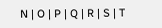N | O | P | Q | R | S | T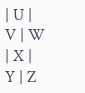| U | V | W | X | Y | Z